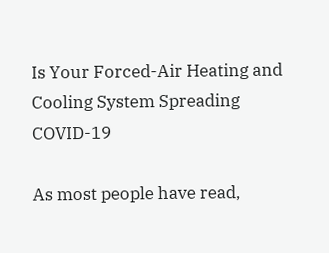Is Your Forced-Air Heating and Cooling System Spreading COVID-19

As most people have read,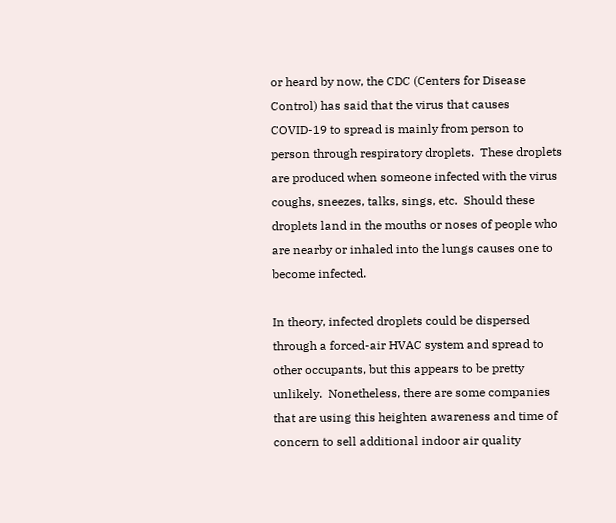or heard by now, the CDC (Centers for Disease Control) has said that the virus that causes COVID-19 to spread is mainly from person to person through respiratory droplets.  These droplets are produced when someone infected with the virus coughs, sneezes, talks, sings, etc.  Should these droplets land in the mouths or noses of people who are nearby or inhaled into the lungs causes one to become infected.

In theory, infected droplets could be dispersed through a forced-air HVAC system and spread to other occupants, but this appears to be pretty unlikely.  Nonetheless, there are some companies that are using this heighten awareness and time of concern to sell additional indoor air quality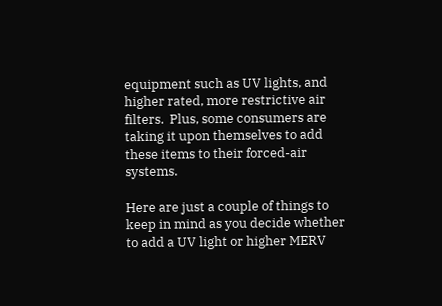equipment such as UV lights, and higher rated, more restrictive air filters.  Plus, some consumers are taking it upon themselves to add these items to their forced-air systems.

Here are just a couple of things to keep in mind as you decide whether to add a UV light or higher MERV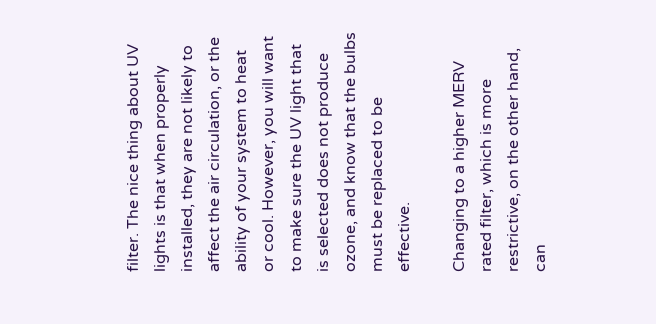filter. The nice thing about UV lights is that when properly installed, they are not likely to affect the air circulation, or the ability of your system to heat or cool. However, you will want to make sure the UV light that is selected does not produce ozone, and know that the bulbs must be replaced to be effective.

Changing to a higher MERV rated filter, which is more restrictive, on the other hand, can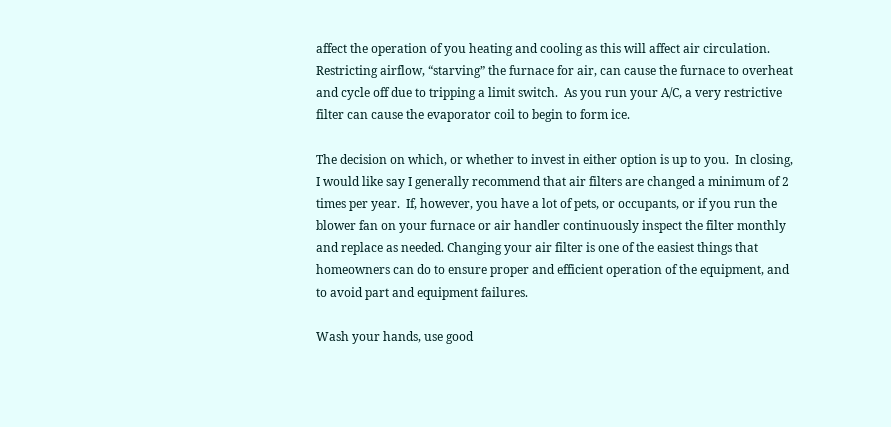affect the operation of you heating and cooling as this will affect air circulation.  Restricting airflow, “starving” the furnace for air, can cause the furnace to overheat and cycle off due to tripping a limit switch.  As you run your A/C, a very restrictive filter can cause the evaporator coil to begin to form ice.

The decision on which, or whether to invest in either option is up to you.  In closing, I would like say I generally recommend that air filters are changed a minimum of 2 times per year.  If, however, you have a lot of pets, or occupants, or if you run the blower fan on your furnace or air handler continuously inspect the filter monthly and replace as needed. Changing your air filter is one of the easiest things that homeowners can do to ensure proper and efficient operation of the equipment, and to avoid part and equipment failures.

Wash your hands, use good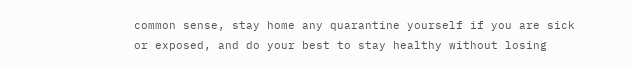common sense, stay home any quarantine yourself if you are sick or exposed, and do your best to stay healthy without losing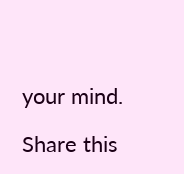your mind.

Share this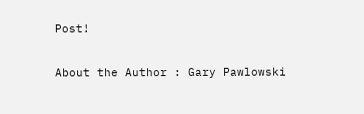Post!

About the Author : Gary Pawlowski